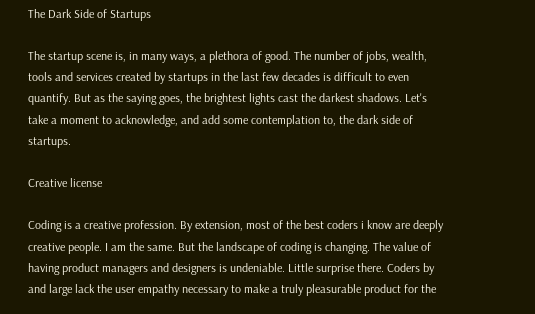The Dark Side of Startups

The startup scene is, in many ways, a plethora of good. The number of jobs, wealth, tools and services created by startups in the last few decades is difficult to even quantify. But as the saying goes, the brightest lights cast the darkest shadows. Let's take a moment to acknowledge, and add some contemplation to, the dark side of startups.

Creative license

Coding is a creative profession. By extension, most of the best coders i know are deeply creative people. I am the same. But the landscape of coding is changing. The value of having product managers and designers is undeniable. Little surprise there. Coders by and large lack the user empathy necessary to make a truly pleasurable product for the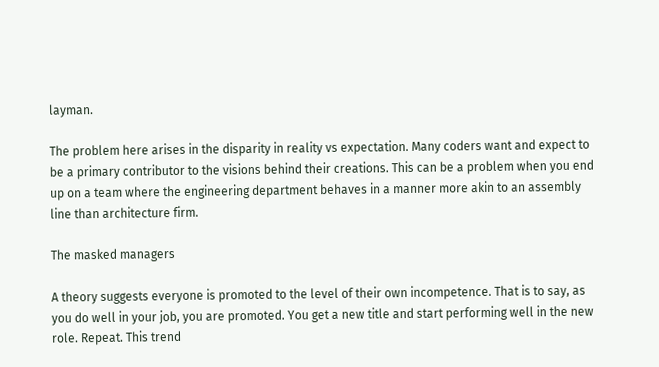layman.

The problem here arises in the disparity in reality vs expectation. Many coders want and expect to be a primary contributor to the visions behind their creations. This can be a problem when you end up on a team where the engineering department behaves in a manner more akin to an assembly line than architecture firm.

The masked managers

A theory suggests everyone is promoted to the level of their own incompetence. That is to say, as you do well in your job, you are promoted. You get a new title and start performing well in the new role. Repeat. This trend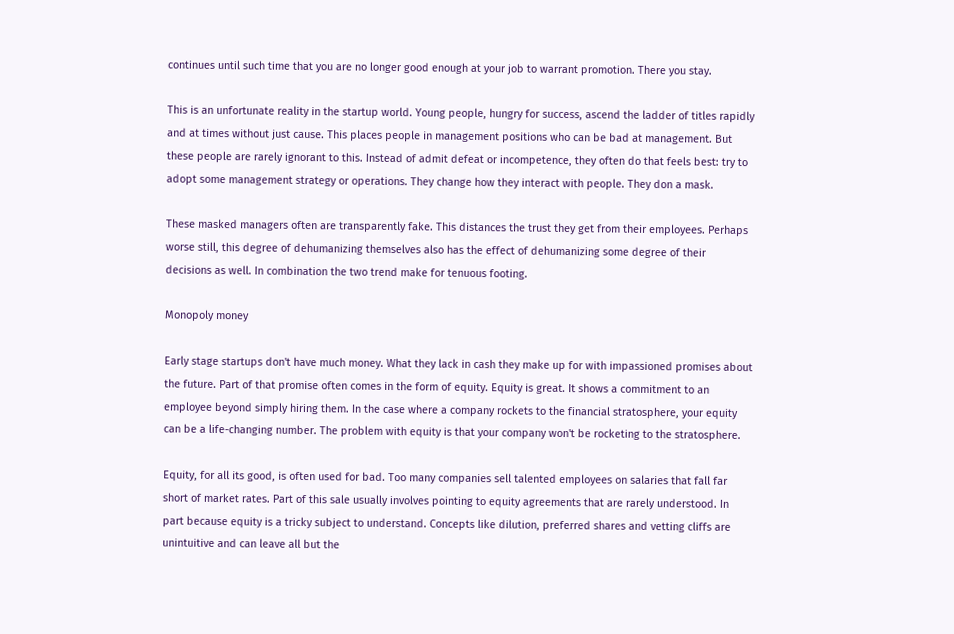continues until such time that you are no longer good enough at your job to warrant promotion. There you stay.

This is an unfortunate reality in the startup world. Young people, hungry for success, ascend the ladder of titles rapidly and at times without just cause. This places people in management positions who can be bad at management. But these people are rarely ignorant to this. Instead of admit defeat or incompetence, they often do that feels best: try to adopt some management strategy or operations. They change how they interact with people. They don a mask.

These masked managers often are transparently fake. This distances the trust they get from their employees. Perhaps worse still, this degree of dehumanizing themselves also has the effect of dehumanizing some degree of their decisions as well. In combination the two trend make for tenuous footing.

Monopoly money

Early stage startups don't have much money. What they lack in cash they make up for with impassioned promises about the future. Part of that promise often comes in the form of equity. Equity is great. It shows a commitment to an employee beyond simply hiring them. In the case where a company rockets to the financial stratosphere, your equity can be a life-changing number. The problem with equity is that your company won't be rocketing to the stratosphere.

Equity, for all its good, is often used for bad. Too many companies sell talented employees on salaries that fall far short of market rates. Part of this sale usually involves pointing to equity agreements that are rarely understood. In part because equity is a tricky subject to understand. Concepts like dilution, preferred shares and vetting cliffs are unintuitive and can leave all but the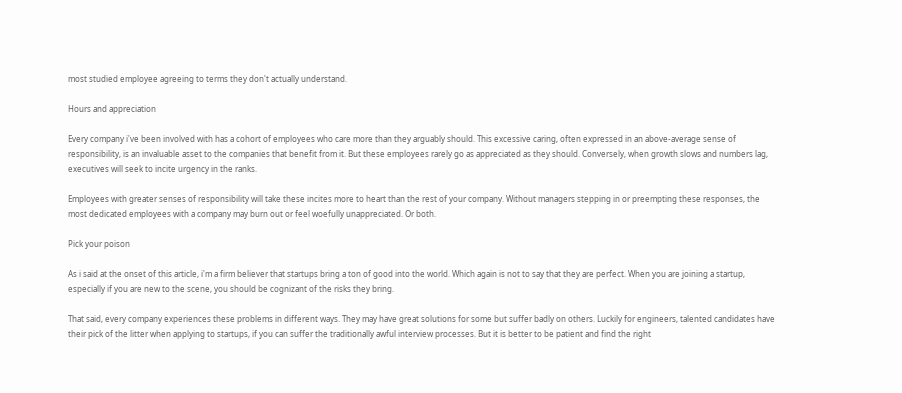most studied employee agreeing to terms they don't actually understand.

Hours and appreciation

Every company i've been involved with has a cohort of employees who care more than they arguably should. This excessive caring, often expressed in an above-average sense of responsibility, is an invaluable asset to the companies that benefit from it. But these employees rarely go as appreciated as they should. Conversely, when growth slows and numbers lag, executives will seek to incite urgency in the ranks.

Employees with greater senses of responsibility will take these incites more to heart than the rest of your company. Without managers stepping in or preempting these responses, the most dedicated employees with a company may burn out or feel woefully unappreciated. Or both.

Pick your poison

As i said at the onset of this article, i'm a firm believer that startups bring a ton of good into the world. Which again is not to say that they are perfect. When you are joining a startup, especially if you are new to the scene, you should be cognizant of the risks they bring.

That said, every company experiences these problems in different ways. They may have great solutions for some but suffer badly on others. Luckily for engineers, talented candidates have their pick of the litter when applying to startups, if you can suffer the traditionally awful interview processes. But it is better to be patient and find the right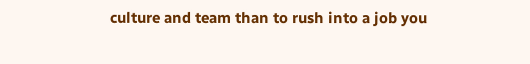culture and team than to rush into a job you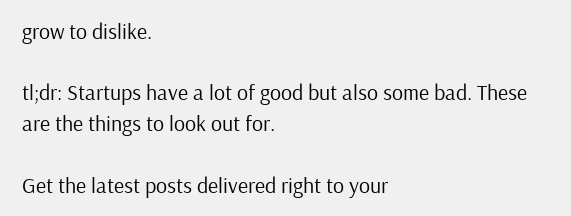grow to dislike.

tl;dr: Startups have a lot of good but also some bad. These are the things to look out for.

Get the latest posts delivered right to your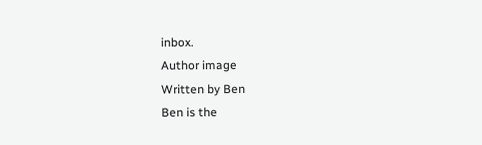inbox.
Author image
Written by Ben
Ben is the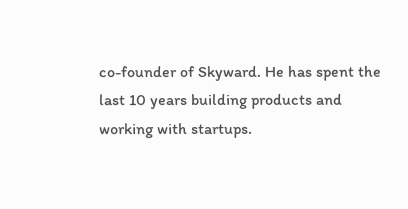co-founder of Skyward. He has spent the last 10 years building products and working with startups.